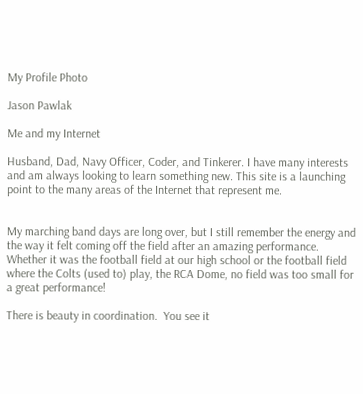My Profile Photo

Jason Pawlak

Me and my Internet

Husband, Dad, Navy Officer, Coder, and Tinkerer. I have many interests and am always looking to learn something new. This site is a launching point to the many areas of the Internet that represent me.


My marching band days are long over, but I still remember the energy and the way it felt coming off the field after an amazing performance.  Whether it was the football field at our high school or the football field where the Colts (used to) play, the RCA Dome, no field was too small for a great performance!

There is beauty in coordination.  You see it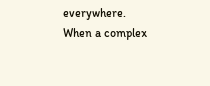everywhere.  When a complex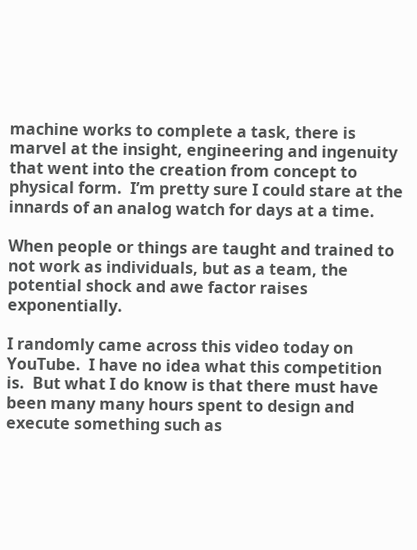machine works to complete a task, there is marvel at the insight, engineering and ingenuity that went into the creation from concept to physical form.  I’m pretty sure I could stare at the innards of an analog watch for days at a time.

When people or things are taught and trained to not work as individuals, but as a team, the potential shock and awe factor raises exponentially.

I randomly came across this video today on YouTube.  I have no idea what this competition is.  But what I do know is that there must have been many many hours spent to design and execute something such as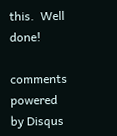this.  Well done!

comments powered by Disqus